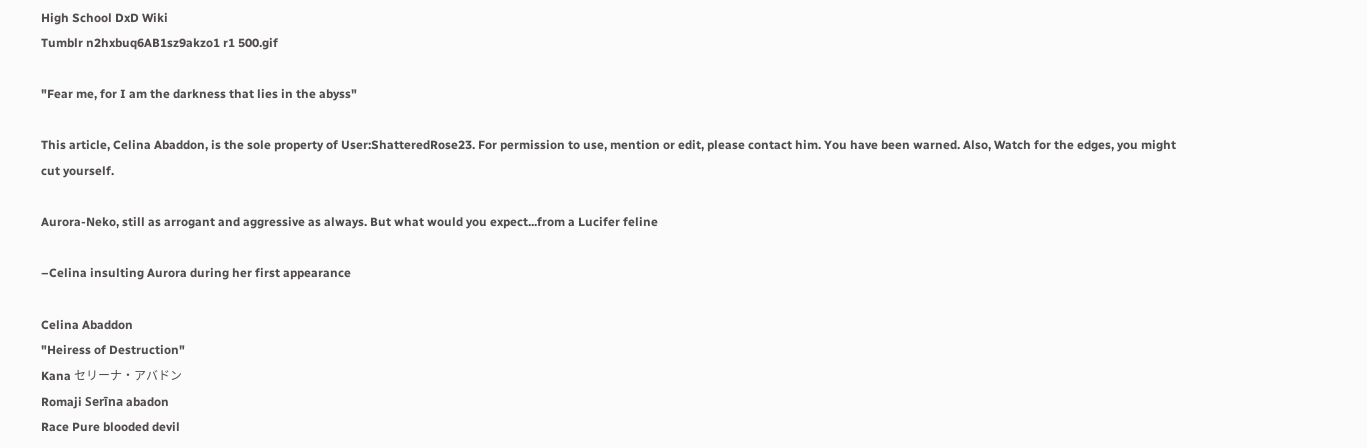High School DxD Wiki
Tumblr n2hxbuq6AB1sz9akzo1 r1 500.gif

"Fear me, for I am the darkness that lies in the abyss"

This article, Celina Abaddon, is the sole property of User:ShatteredRose23. For permission to use, mention or edit, please contact him. You have been warned. Also, Watch for the edges, you might cut yourself.

Aurora-Neko, still as arrogant and aggressive as always. But what would you expect...from a Lucifer feline

–Celina insulting Aurora during her first appearance

Celina Abaddon
"Heiress of Destruction"
Kana セリーナ・アバドン
Romaji Serīna abadon
Race Pure blooded devil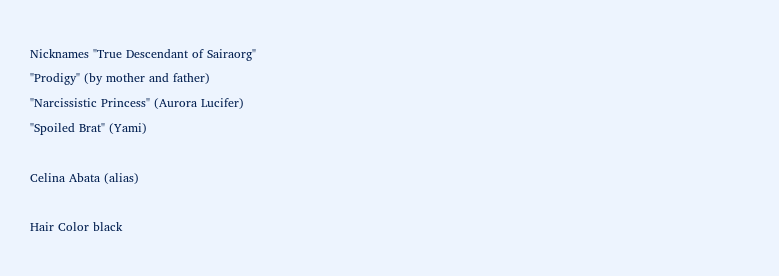Nicknames "True Descendant of Sairaorg"
"Prodigy" (by mother and father)
"Narcissistic Princess" (Aurora Lucifer)
"Spoiled Brat" (Yami)

Celina Abata (alias)

Hair Color black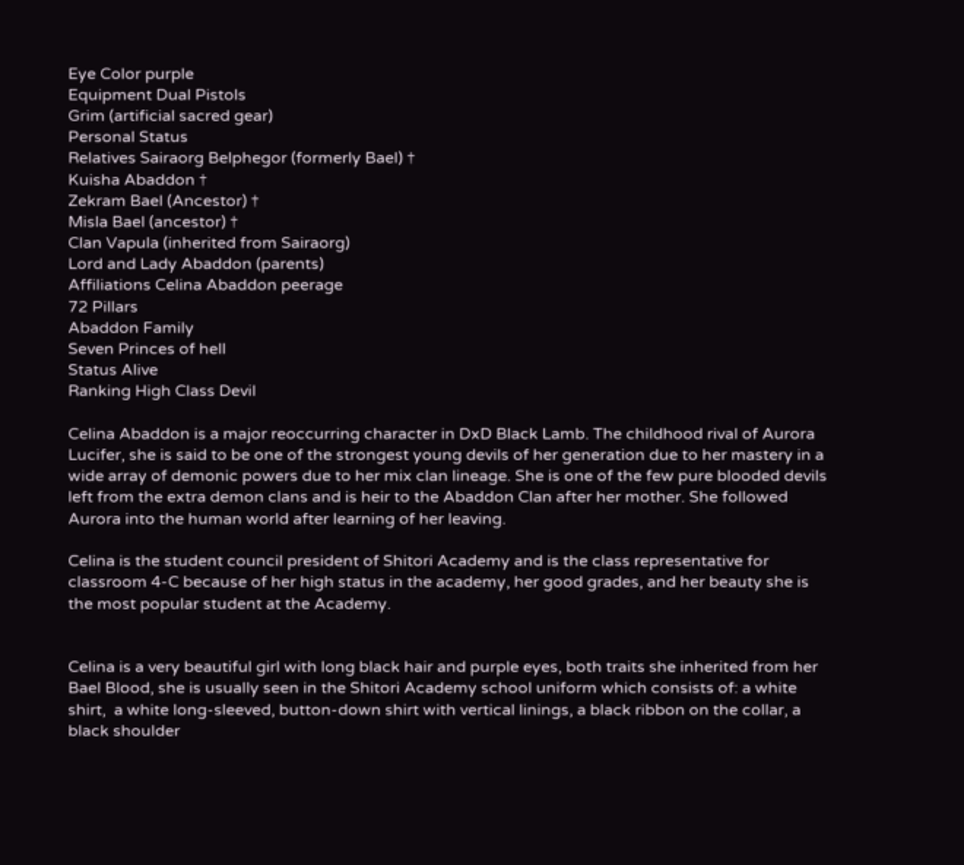Eye Color purple
Equipment Dual Pistols
Grim (artificial sacred gear)
Personal Status
Relatives Sairaorg Belphegor (formerly Bael) †
Kuisha Abaddon †
Zekram Bael (Ancestor) †
Misla Bael (ancestor) †
Clan Vapula (inherited from Sairaorg)
Lord and Lady Abaddon (parents)
Affiliations Celina Abaddon peerage
72 Pillars
Abaddon Family
Seven Princes of hell
Status Alive
Ranking High Class Devil

Celina Abaddon is a major reoccurring character in DxD Black Lamb. The childhood rival of Aurora Lucifer, she is said to be one of the strongest young devils of her generation due to her mastery in a wide array of demonic powers due to her mix clan lineage. She is one of the few pure blooded devils left from the extra demon clans and is heir to the Abaddon Clan after her mother. She followed Aurora into the human world after learning of her leaving.

Celina is the student council president of Shitori Academy and is the class representative for classroom 4-C because of her high status in the academy, her good grades, and her beauty she is the most popular student at the Academy.


Celina is a very beautiful girl with long black hair and purple eyes, both traits she inherited from her Bael Blood, she is usually seen in the Shitori Academy school uniform which consists of: a white shirt,  a white long-sleeved, button-down shirt with vertical linings, a black ribbon on the collar, a black shoulder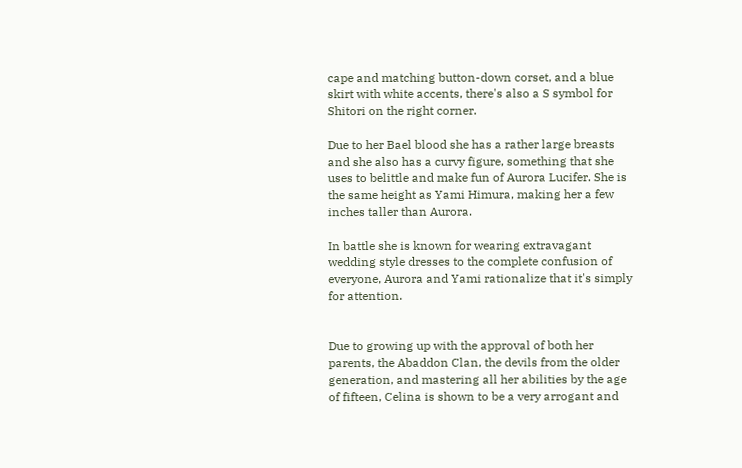cape and matching button-down corset, and a blue skirt with white accents, there's also a S symbol for Shitori on the right corner.

Due to her Bael blood she has a rather large breasts and she also has a curvy figure, something that she uses to belittle and make fun of Aurora Lucifer. She is the same height as Yami Himura, making her a few inches taller than Aurora.

In battle she is known for wearing extravagant wedding style dresses to the complete confusion of everyone, Aurora and Yami rationalize that it's simply for attention.


Due to growing up with the approval of both her parents, the Abaddon Clan, the devils from the older generation, and mastering all her abilities by the age of fifteen, Celina is shown to be a very arrogant and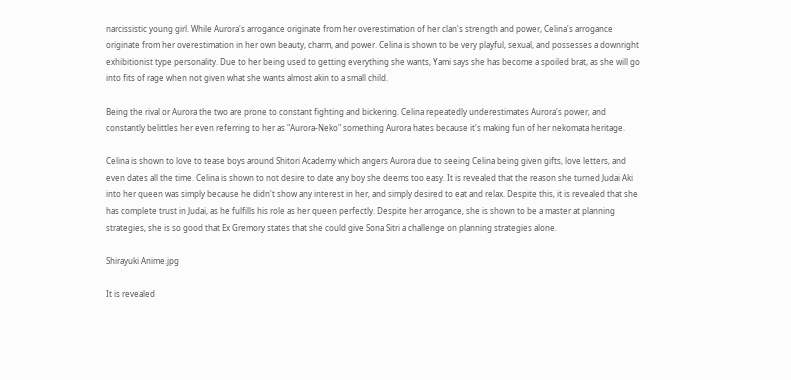narcissistic young girl. While Aurora's arrogance originate from her overestimation of her clan's strength and power, Celina's arrogance originate from her overestimation in her own beauty, charm, and power. Celina is shown to be very playful, sexual, and possesses a downright exhibitionist type personality. Due to her being used to getting everything she wants, Yami says she has become a spoiled brat, as she will go into fits of rage when not given what she wants almost akin to a small child.

Being the rival or Aurora the two are prone to constant fighting and bickering. Celina repeatedly underestimates Aurora's power, and constantly belittles her even referring to her as "Aurora-Neko" something Aurora hates because it's making fun of her nekomata heritage.

Celina is shown to love to tease boys around Shitori Academy which angers Aurora due to seeing Celina being given gifts, love letters, and even dates all the time. Celina is shown to not desire to date any boy she deems too easy. It is revealed that the reason she turned Judai Aki into her queen was simply because he didn't show any interest in her, and simply desired to eat and relax. Despite this, it is revealed that she has complete trust in Judai, as he fulfills his role as her queen perfectly. Despite her arrogance, she is shown to be a master at planning strategies, she is so good that Ex Gremory states that she could give Sona Sitri a challenge on planning strategies alone.

Shirayuki Anime.jpg

It is revealed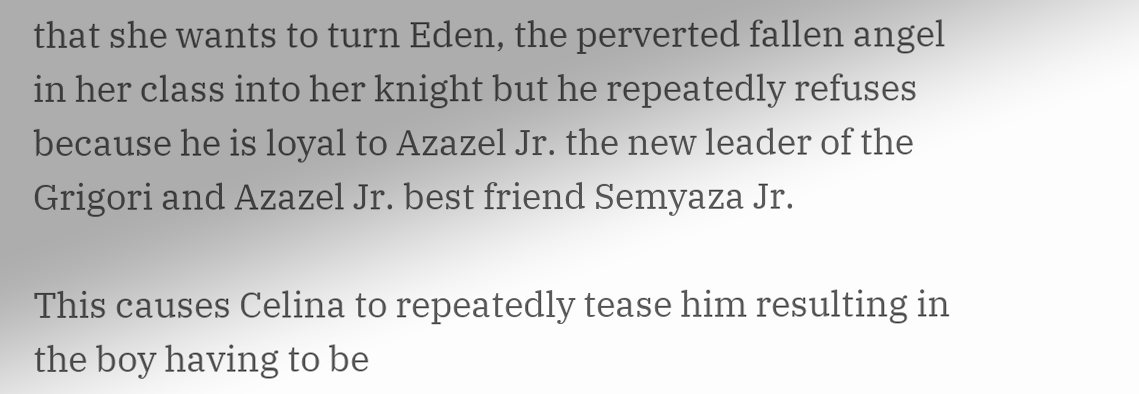that she wants to turn Eden, the perverted fallen angel in her class into her knight but he repeatedly refuses because he is loyal to Azazel Jr. the new leader of the Grigori and Azazel Jr. best friend Semyaza Jr.

This causes Celina to repeatedly tease him resulting in the boy having to be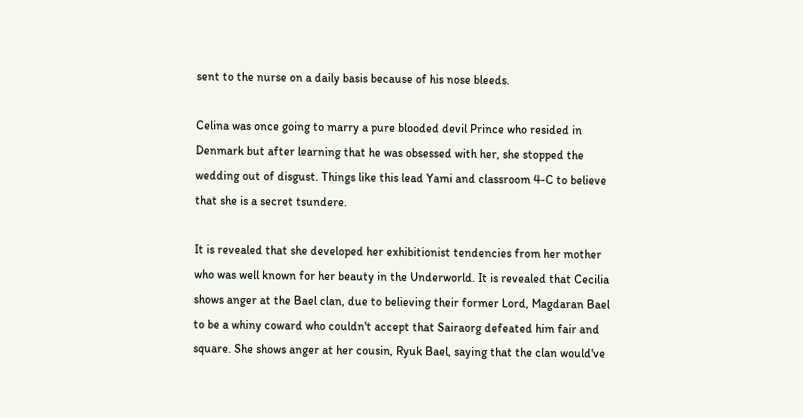sent to the nurse on a daily basis because of his nose bleeds.

Celina was once going to marry a pure blooded devil Prince who resided in Denmark but after learning that he was obsessed with her, she stopped the wedding out of disgust. Things like this lead Yami and classroom 4-C to believe that she is a secret tsundere.

It is revealed that she developed her exhibitionist tendencies from her mother who was well known for her beauty in the Underworld. It is revealed that Cecilia shows anger at the Bael clan, due to believing their former Lord, Magdaran Bael to be a whiny coward who couldn't accept that Sairaorg defeated him fair and square. She shows anger at her cousin, Ryuk Bael, saying that the clan would've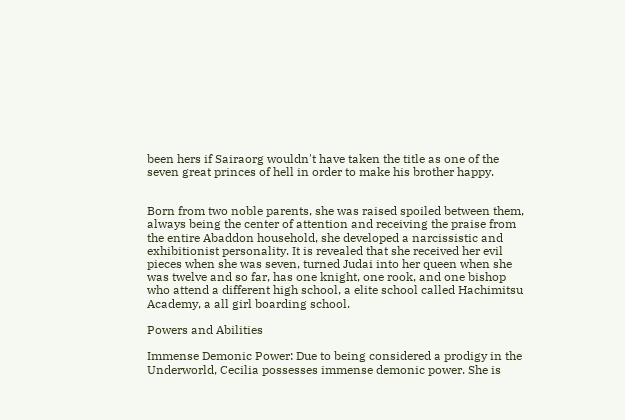been hers if Sairaorg wouldn't have taken the title as one of the seven great princes of hell in order to make his brother happy.


Born from two noble parents, she was raised spoiled between them, always being the center of attention and receiving the praise from the entire Abaddon household, she developed a narcissistic and exhibitionist personality. It is revealed that she received her evil pieces when she was seven, turned Judai into her queen when she was twelve and so far, has one knight, one rook, and one bishop who attend a different high school, a elite school called Hachimitsu Academy, a all girl boarding school.

Powers and Abilities

Immense Demonic Power: Due to being considered a prodigy in the Underworld, Cecilia possesses immense demonic power. She is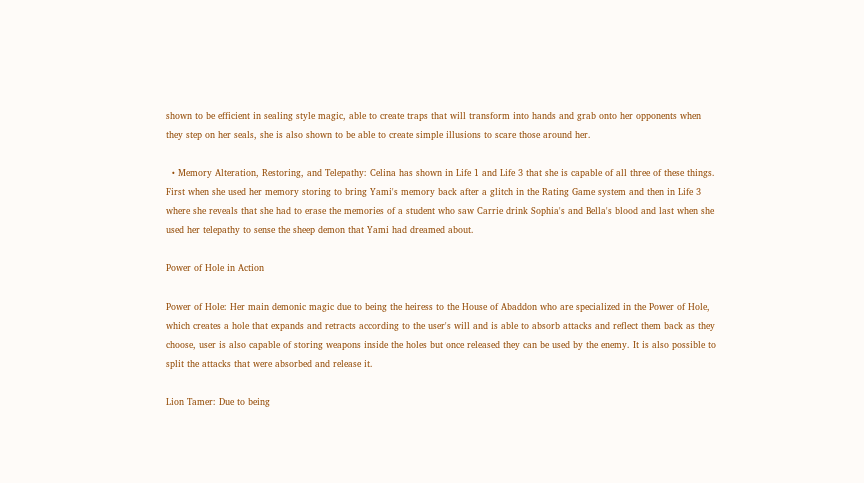shown to be efficient in sealing style magic, able to create traps that will transform into hands and grab onto her opponents when they step on her seals, she is also shown to be able to create simple illusions to scare those around her.

  • Memory Alteration, Restoring, and Telepathy: Celina has shown in Life 1 and Life 3 that she is capable of all three of these things. First when she used her memory storing to bring Yami's memory back after a glitch in the Rating Game system and then in Life 3 where she reveals that she had to erase the memories of a student who saw Carrie drink Sophia's and Bella's blood and last when she used her telepathy to sense the sheep demon that Yami had dreamed about.

Power of Hole in Action

Power of Hole: Her main demonic magic due to being the heiress to the House of Abaddon who are specialized in the Power of Hole, which creates a hole that expands and retracts according to the user's will and is able to absorb attacks and reflect them back as they choose, user is also capable of storing weapons inside the holes but once released they can be used by the enemy. It is also possible to split the attacks that were absorbed and release it.

Lion Tamer: Due to being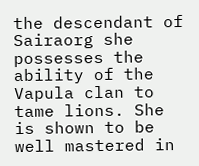the descendant of Sairaorg she possesses the ability of the Vapula clan to tame lions. She is shown to be well mastered in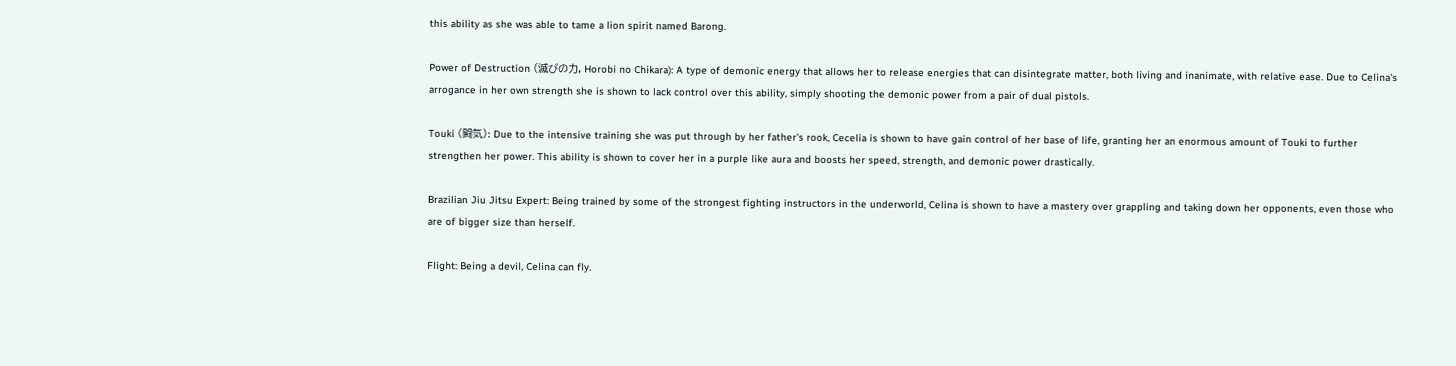this ability as she was able to tame a lion spirit named Barong.

Power of Destruction (滅びの力, Horobi no Chikara): A type of demonic energy that allows her to release energies that can disintegrate matter, both living and inanimate, with relative ease. Due to Celina's arrogance in her own strength she is shown to lack control over this ability, simply shooting the demonic power from a pair of dual pistols.

Touki (闘気): Due to the intensive training she was put through by her father's rook, Cecelia is shown to have gain control of her base of life, granting her an enormous amount of Touki to further strengthen her power. This ability is shown to cover her in a purple like aura and boosts her speed, strength, and demonic power drastically.

Brazilian Jiu Jitsu Expert: Being trained by some of the strongest fighting instructors in the underworld, Celina is shown to have a mastery over grappling and taking down her opponents, even those who are of bigger size than herself.

Flight: Being a devil, Celina can fly.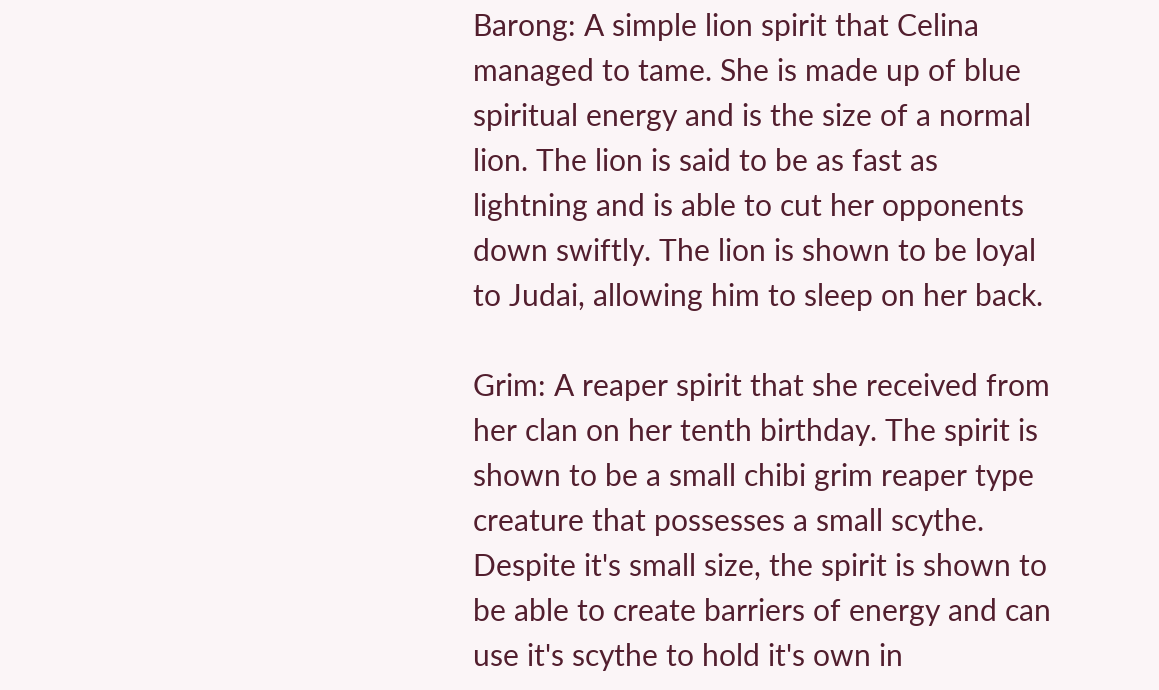Barong: A simple lion spirit that Celina managed to tame. She is made up of blue spiritual energy and is the size of a normal lion. The lion is said to be as fast as lightning and is able to cut her opponents down swiftly. The lion is shown to be loyal to Judai, allowing him to sleep on her back.

Grim: A reaper spirit that she received from her clan on her tenth birthday. The spirit is shown to be a small chibi grim reaper type creature that possesses a small scythe. Despite it's small size, the spirit is shown to be able to create barriers of energy and can use it's scythe to hold it's own in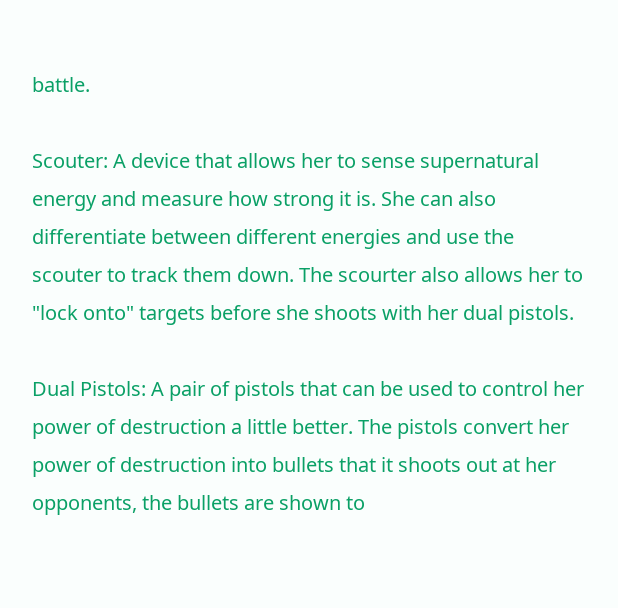battle.

Scouter: A device that allows her to sense supernatural energy and measure how strong it is. She can also differentiate between different energies and use the scouter to track them down. The scourter also allows her to "lock onto" targets before she shoots with her dual pistols.

Dual Pistols: A pair of pistols that can be used to control her power of destruction a little better. The pistols convert her power of destruction into bullets that it shoots out at her opponents, the bullets are shown to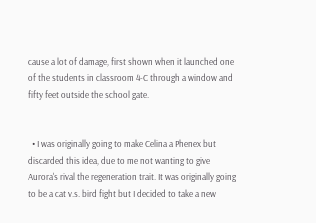cause a lot of damage, first shown when it launched one of the students in classroom 4-C through a window and fifty feet outside the school gate.


  • I was originally going to make Celina a Phenex but discarded this idea, due to me not wanting to give Aurora's rival the regeneration trait. It was originally going to be a cat v.s. bird fight but I decided to take a new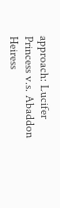approach: Lucifer Princess v.s. Abaddon Heiress